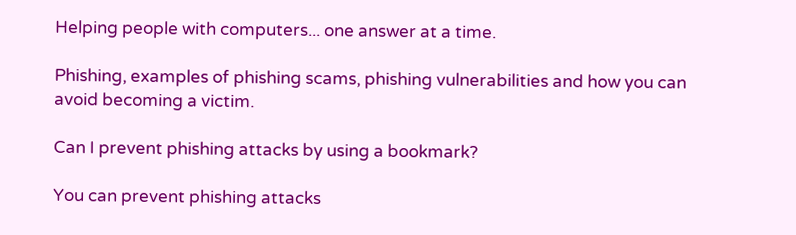Helping people with computers... one answer at a time.

Phishing, examples of phishing scams, phishing vulnerabilities and how you can avoid becoming a victim.

Can I prevent phishing attacks by using a bookmark?

You can prevent phishing attacks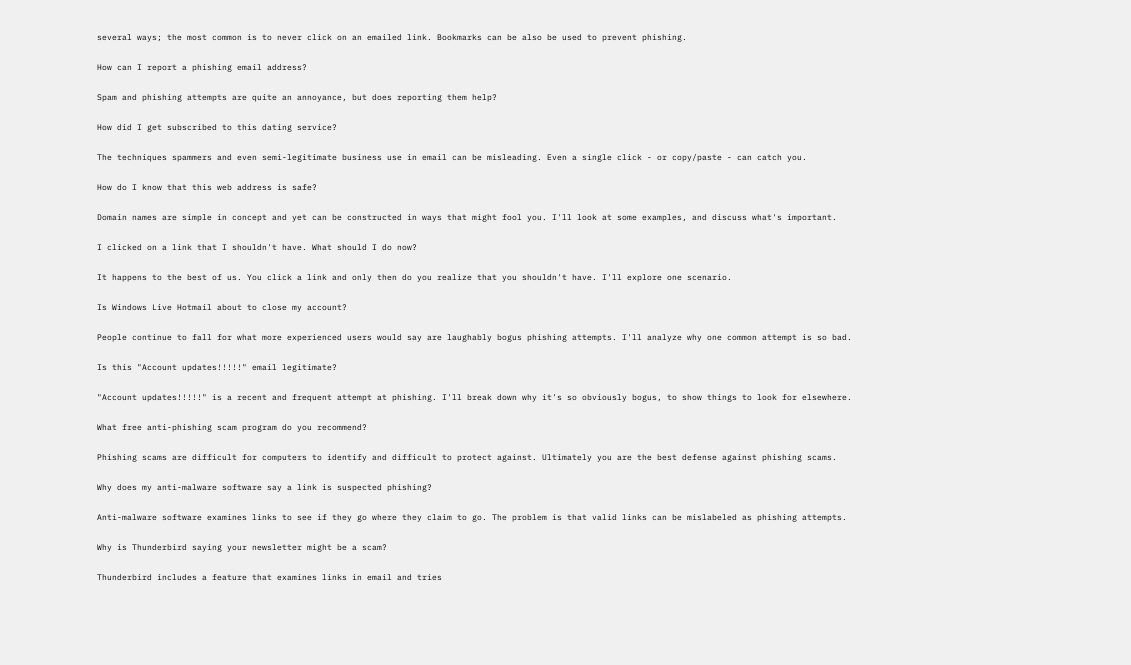several ways; the most common is to never click on an emailed link. Bookmarks can be also be used to prevent phishing.

How can I report a phishing email address?

Spam and phishing attempts are quite an annoyance, but does reporting them help?

How did I get subscribed to this dating service?

The techniques spammers and even semi-legitimate business use in email can be misleading. Even a single click - or copy/paste - can catch you.

How do I know that this web address is safe?

Domain names are simple in concept and yet can be constructed in ways that might fool you. I'll look at some examples, and discuss what's important.

I clicked on a link that I shouldn't have. What should I do now?

It happens to the best of us. You click a link and only then do you realize that you shouldn't have. I'll explore one scenario.

Is Windows Live Hotmail about to close my account?

People continue to fall for what more experienced users would say are laughably bogus phishing attempts. I'll analyze why one common attempt is so bad.

Is this "Account updates!!!!!" email legitimate?

"Account updates!!!!!" is a recent and frequent attempt at phishing. I'll break down why it's so obviously bogus, to show things to look for elsewhere.

What free anti-phishing scam program do you recommend?

Phishing scams are difficult for computers to identify and difficult to protect against. Ultimately you are the best defense against phishing scams.

Why does my anti-malware software say a link is suspected phishing?

Anti-malware software examines links to see if they go where they claim to go. The problem is that valid links can be mislabeled as phishing attempts.

Why is Thunderbird saying your newsletter might be a scam?

Thunderbird includes a feature that examines links in email and tries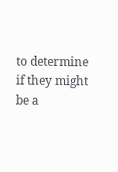to determine if they might be a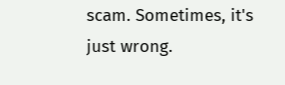scam. Sometimes, it's just wrong.